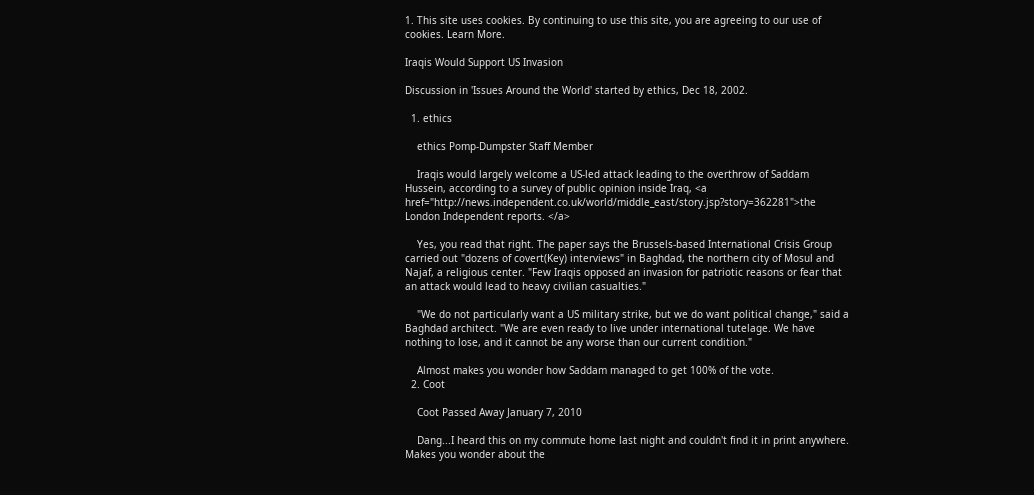1. This site uses cookies. By continuing to use this site, you are agreeing to our use of cookies. Learn More.

Iraqis Would Support US Invasion

Discussion in 'Issues Around the World' started by ethics, Dec 18, 2002.

  1. ethics

    ethics Pomp-Dumpster Staff Member

    Iraqis would largely welcome a US-led attack leading to the overthrow of Saddam Hussein, according to a survey of public opinion inside Iraq, <a href="http://news.independent.co.uk/world/middle_east/story.jsp?story=362281">the London Independent reports. </a>

    Yes, you read that right. The paper says the Brussels-based International Crisis Group carried out "dozens of covert(Key) interviews" in Baghdad, the northern city of Mosul and Najaf, a religious center. "Few Iraqis opposed an invasion for patriotic reasons or fear that an attack would lead to heavy civilian casualties."

    "We do not particularly want a US military strike, but we do want political change," said a Baghdad architect. "We are even ready to live under international tutelage. We have nothing to lose, and it cannot be any worse than our current condition."

    Almost makes you wonder how Saddam managed to get 100% of the vote.
  2. Coot

    Coot Passed Away January 7, 2010

    Dang...I heard this on my commute home last night and couldn't find it in print anywhere. Makes you wonder about the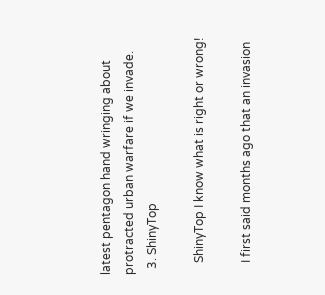latest pentagon hand wringing about protracted urban warfare if we invade.
  3. ShinyTop

    ShinyTop I know what is right or wrong!

    I first said months ago that an invasion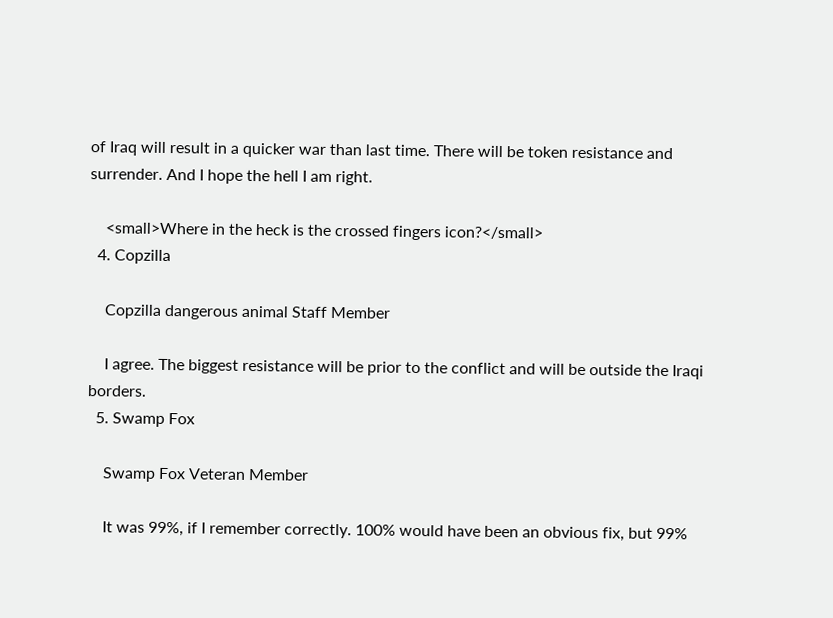of Iraq will result in a quicker war than last time. There will be token resistance and surrender. And I hope the hell I am right.

    <small>Where in the heck is the crossed fingers icon?</small>
  4. Copzilla

    Copzilla dangerous animal Staff Member

    I agree. The biggest resistance will be prior to the conflict and will be outside the Iraqi borders.
  5. Swamp Fox

    Swamp Fox Veteran Member

    It was 99%, if I remember correctly. 100% would have been an obvious fix, but 99%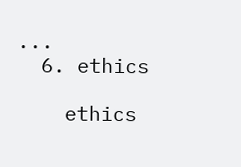...
  6. ethics

    ethics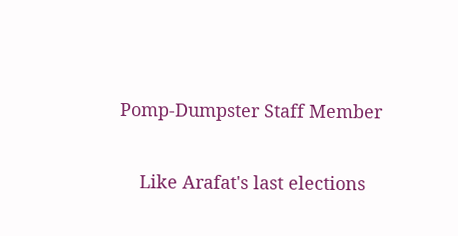Pomp-Dumpster Staff Member

    Like Arafat's last elections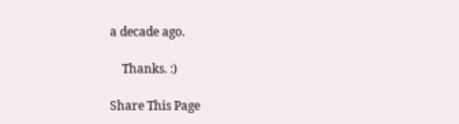a decade ago.

    Thanks. :)

Share This Page